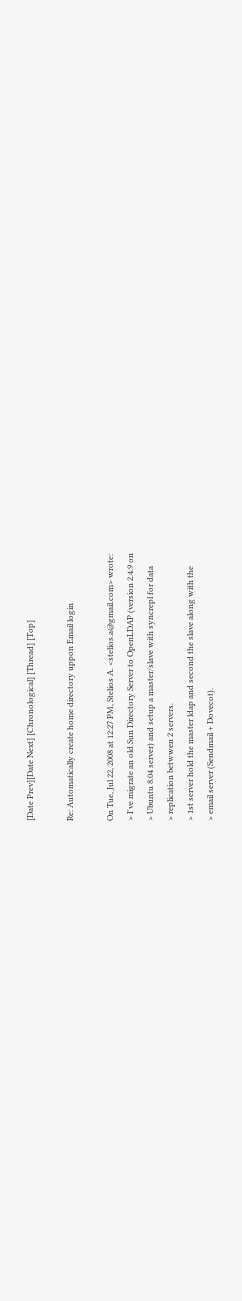[Date Prev][Date Next] [Chronological] [Thread] [Top]

Re: Automatically create home directory uppon Email login

On Tue, Jul 22, 2008 at 12:27 PM, Stelios A. <stelios.a@gmail.com> wrote:
> I've migrate an old Sun Directory Server to OpenLDAP (version 2.4.9 on
> Ubuntu 8.04 server) and setup a master/slave with syncrepl for data
> replication betwwen 2 servers.
> 1st server hold the master ldap and second the slave along with the
> email server (Sendmail + Dovecot).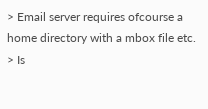> Email server requires ofcourse a home directory with a mbox file etc.
> Is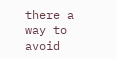there a way to avoid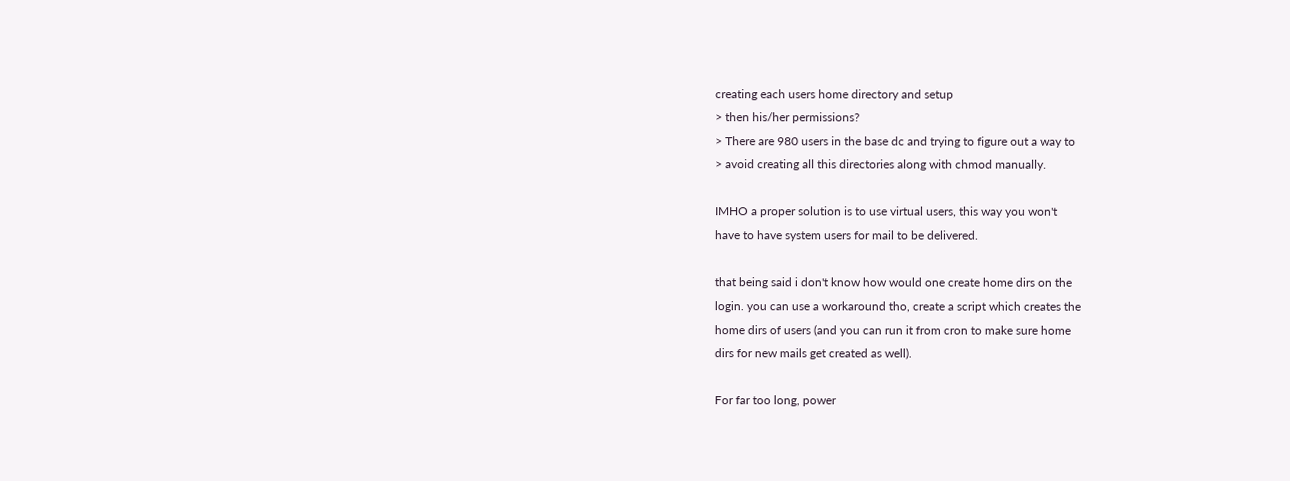creating each users home directory and setup
> then his/her permissions?
> There are 980 users in the base dc and trying to figure out a way to
> avoid creating all this directories along with chmod manually.

IMHO a proper solution is to use virtual users, this way you won't
have to have system users for mail to be delivered.

that being said i don't know how would one create home dirs on the
login. you can use a workaround tho, create a script which creates the
home dirs of users (and you can run it from cron to make sure home
dirs for new mails get created as well).

For far too long, power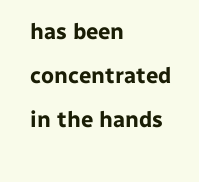has been concentrated in the hands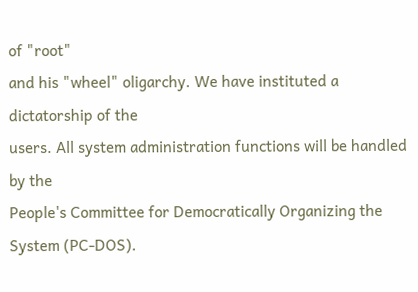of "root"
and his "wheel" oligarchy. We have instituted a dictatorship of the
users. All system administration functions will be handled by the
People's Committee for Democratically Organizing the System (PC-DOS).